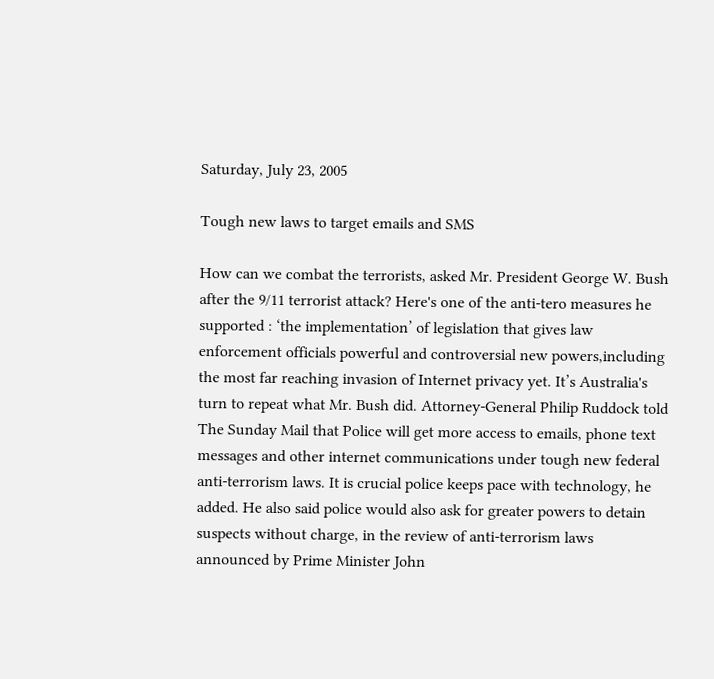Saturday, July 23, 2005

Tough new laws to target emails and SMS

How can we combat the terrorists, asked Mr. President George W. Bush after the 9/11 terrorist attack? Here's one of the anti-tero measures he supported : ‘the implementation’ of legislation that gives law enforcement officials powerful and controversial new powers,including the most far reaching invasion of Internet privacy yet. It’s Australia's turn to repeat what Mr. Bush did. Attorney-General Philip Ruddock told The Sunday Mail that Police will get more access to emails, phone text messages and other internet communications under tough new federal anti-terrorism laws. It is crucial police keeps pace with technology, he added. He also said police would also ask for greater powers to detain suspects without charge, in the review of anti-terrorism laws announced by Prime Minister John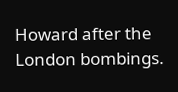Howard after the London bombings.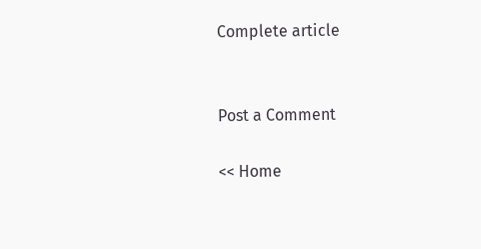Complete article


Post a Comment

<< Home